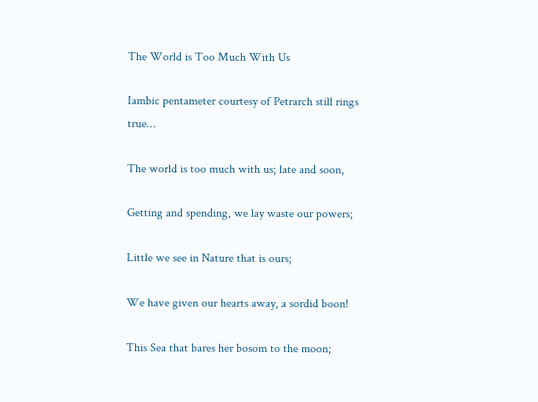The World is Too Much With Us

Iambic pentameter courtesy of Petrarch still rings true…

The world is too much with us; late and soon,

Getting and spending, we lay waste our powers;

Little we see in Nature that is ours;

We have given our hearts away, a sordid boon!

This Sea that bares her bosom to the moon;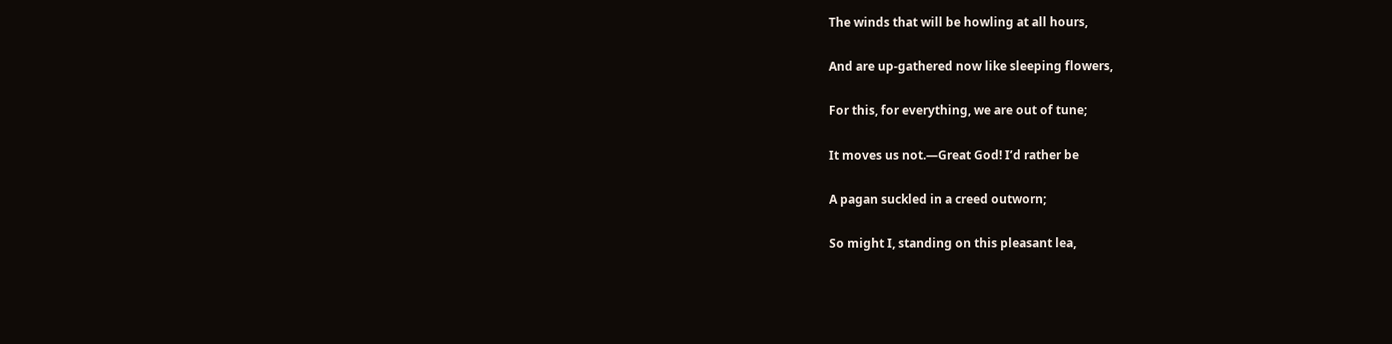The winds that will be howling at all hours,

And are up-gathered now like sleeping flowers,

For this, for everything, we are out of tune;

It moves us not.—Great God! I’d rather be

A pagan suckled in a creed outworn;

So might I, standing on this pleasant lea,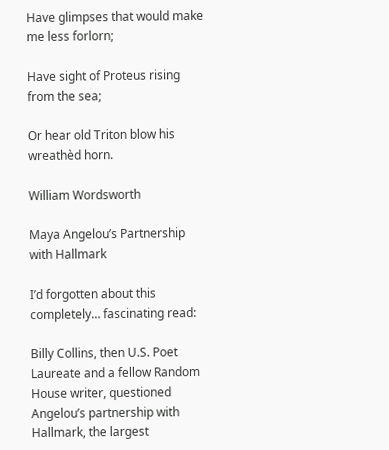Have glimpses that would make me less forlorn;

Have sight of Proteus rising from the sea;

Or hear old Triton blow his wreathèd horn.

William Wordsworth

Maya Angelou’s Partnership with Hallmark

I’d forgotten about this completely… fascinating read:

Billy Collins, then U.S. Poet Laureate and a fellow Random House writer, questioned Angelou’s partnership with Hallmark, the largest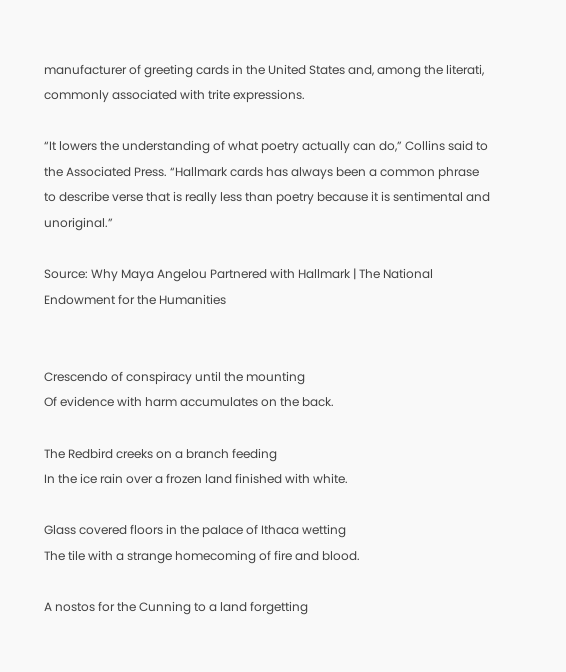manufacturer of greeting cards in the United States and, among the literati, commonly associated with trite expressions.

“It lowers the understanding of what poetry actually can do,” Collins said to the Associated Press. “Hallmark cards has always been a common phrase to describe verse that is really less than poetry because it is sentimental and unoriginal.”

Source: Why Maya Angelou Partnered with Hallmark | The National Endowment for the Humanities


Crescendo of conspiracy until the mounting
Of evidence with harm accumulates on the back.

The Redbird creeks on a branch feeding
In the ice rain over a frozen land finished with white.

Glass covered floors in the palace of Ithaca wetting
The tile with a strange homecoming of fire and blood.

A nostos for the Cunning to a land forgetting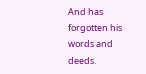And has forgotten his words and deeds.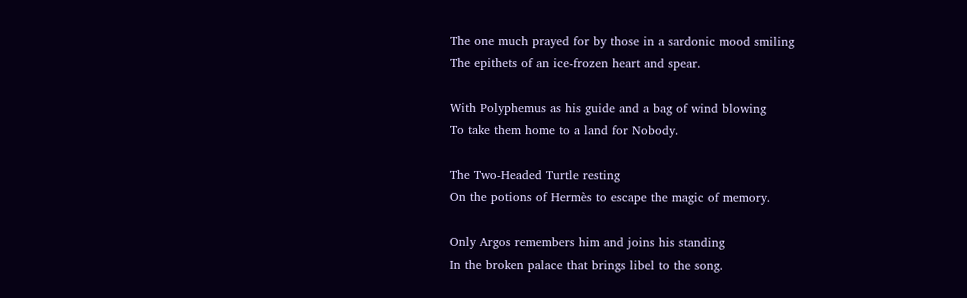The one much prayed for by those in a sardonic mood smiling
The epithets of an ice-frozen heart and spear.

With Polyphemus as his guide and a bag of wind blowing
To take them home to a land for Nobody.

The Two-Headed Turtle resting
On the potions of Hermès to escape the magic of memory.

Only Argos remembers him and joins his standing
In the broken palace that brings libel to the song.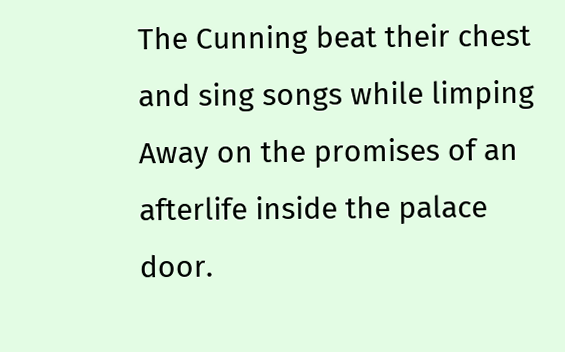The Cunning beat their chest and sing songs while limping
Away on the promises of an afterlife inside the palace door.